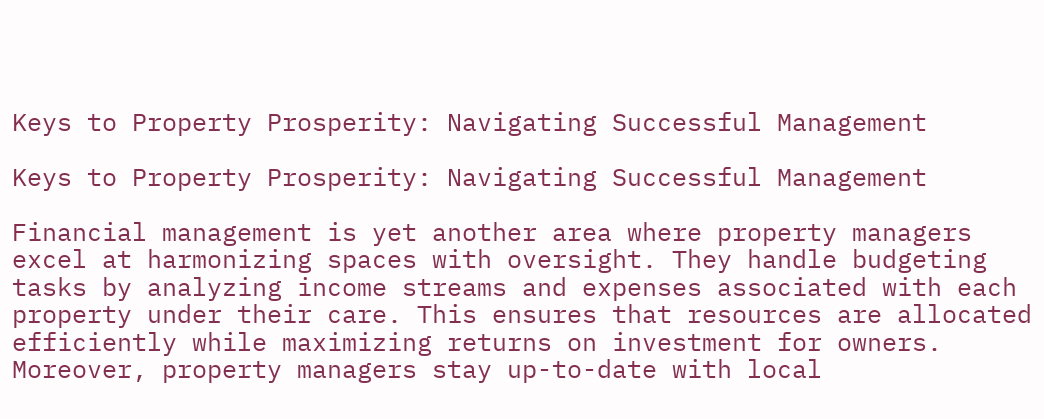Keys to Property Prosperity: Navigating Successful Management

Keys to Property Prosperity: Navigating Successful Management

Financial management is yet another area where property managers excel at harmonizing spaces with oversight. They handle budgeting tasks by analyzing income streams and expenses associated with each property under their care. This ensures that resources are allocated efficiently while maximizing returns on investment for owners. Moreover, property managers stay up-to-date with local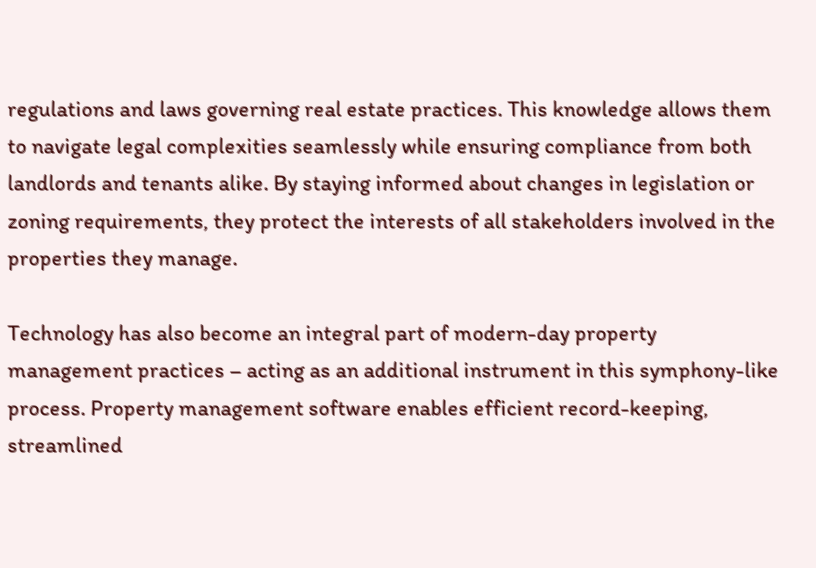regulations and laws governing real estate practices. This knowledge allows them to navigate legal complexities seamlessly while ensuring compliance from both landlords and tenants alike. By staying informed about changes in legislation or zoning requirements, they protect the interests of all stakeholders involved in the properties they manage.

Technology has also become an integral part of modern-day property management practices – acting as an additional instrument in this symphony-like process. Property management software enables efficient record-keeping, streamlined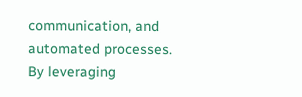communication, and automated processes. By leveraging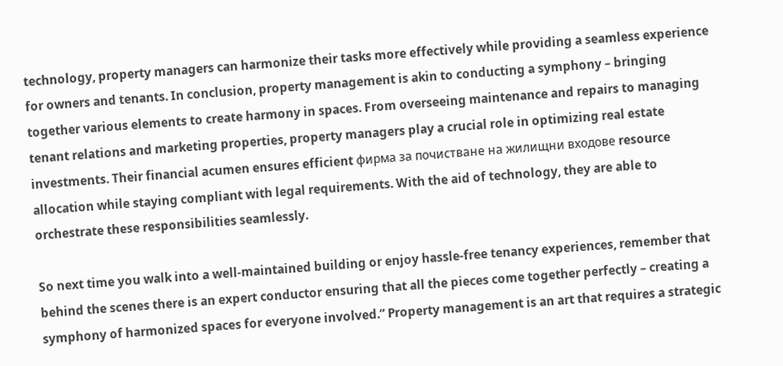technology, property managers can harmonize their tasks more effectively while providing a seamless experience for owners and tenants. In conclusion, property management is akin to conducting a symphony – bringing together various elements to create harmony in spaces. From overseeing maintenance and repairs to managing tenant relations and marketing properties, property managers play a crucial role in optimizing real estate investments. Their financial acumen ensures efficient фирма за почистване на жилищни входове resource allocation while staying compliant with legal requirements. With the aid of technology, they are able to orchestrate these responsibilities seamlessly.

So next time you walk into a well-maintained building or enjoy hassle-free tenancy experiences, remember that behind the scenes there is an expert conductor ensuring that all the pieces come together perfectly – creating a symphony of harmonized spaces for everyone involved.” Property management is an art that requires a strategic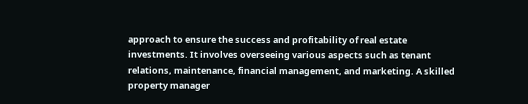approach to ensure the success and profitability of real estate investments. It involves overseeing various aspects such as tenant relations, maintenance, financial management, and marketing. A skilled property manager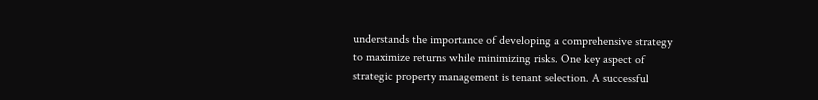understands the importance of developing a comprehensive strategy to maximize returns while minimizing risks. One key aspect of strategic property management is tenant selection. A successful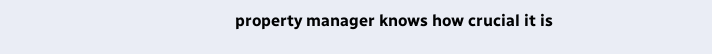property manager knows how crucial it is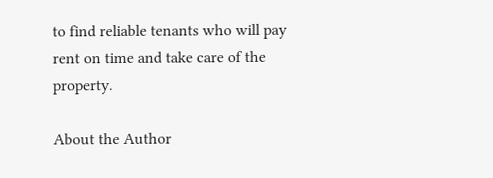to find reliable tenants who will pay rent on time and take care of the property.

About the Author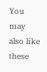You may also like these